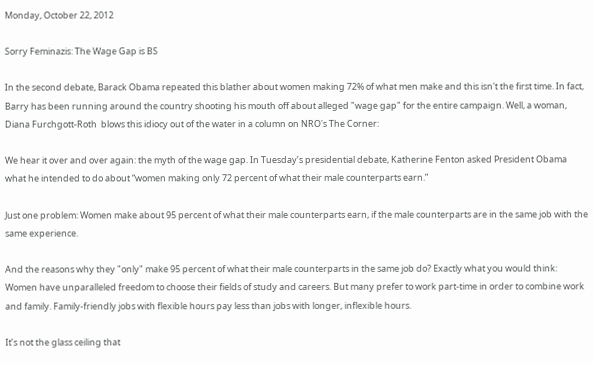Monday, October 22, 2012

Sorry Feminazis: The Wage Gap is BS

In the second debate, Barack Obama repeated this blather about women making 72% of what men make and this isn't the first time. In fact, Barry has been running around the country shooting his mouth off about alleged "wage gap" for the entire campaign. Well, a woman, Diana Furchgott-Roth  blows this idiocy out of the water in a column on NRO's The Corner:

We hear it over and over again: the myth of the wage gap. In Tuesday’s presidential debate, Katherine Fenton asked President Obama what he intended to do about “women making only 72 percent of what their male counterparts earn.”

Just one problem: Women make about 95 percent of what their male counterparts earn, if the male counterparts are in the same job with the same experience.

And the reasons why they "only" make 95 percent of what their male counterparts in the same job do? Exactly what you would think:
Women have unparalleled freedom to choose their fields of study and careers. But many prefer to work part-time in order to combine work and family. Family-friendly jobs with flexible hours pay less than jobs with longer, inflexible hours.

It’s not the glass ceiling that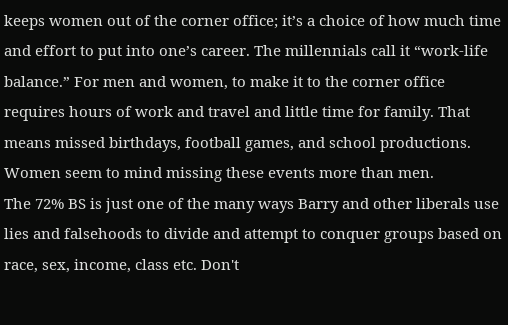keeps women out of the corner office; it’s a choice of how much time and effort to put into one’s career. The millennials call it “work-life balance.” For men and women, to make it to the corner office requires hours of work and travel and little time for family. That means missed birthdays, football games, and school productions. Women seem to mind missing these events more than men.
The 72% BS is just one of the many ways Barry and other liberals use lies and falsehoods to divide and attempt to conquer groups based on race, sex, income, class etc. Don't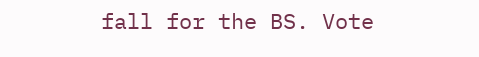fall for the BS. Vote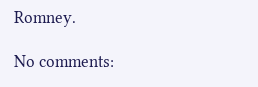Romney.

No comments: